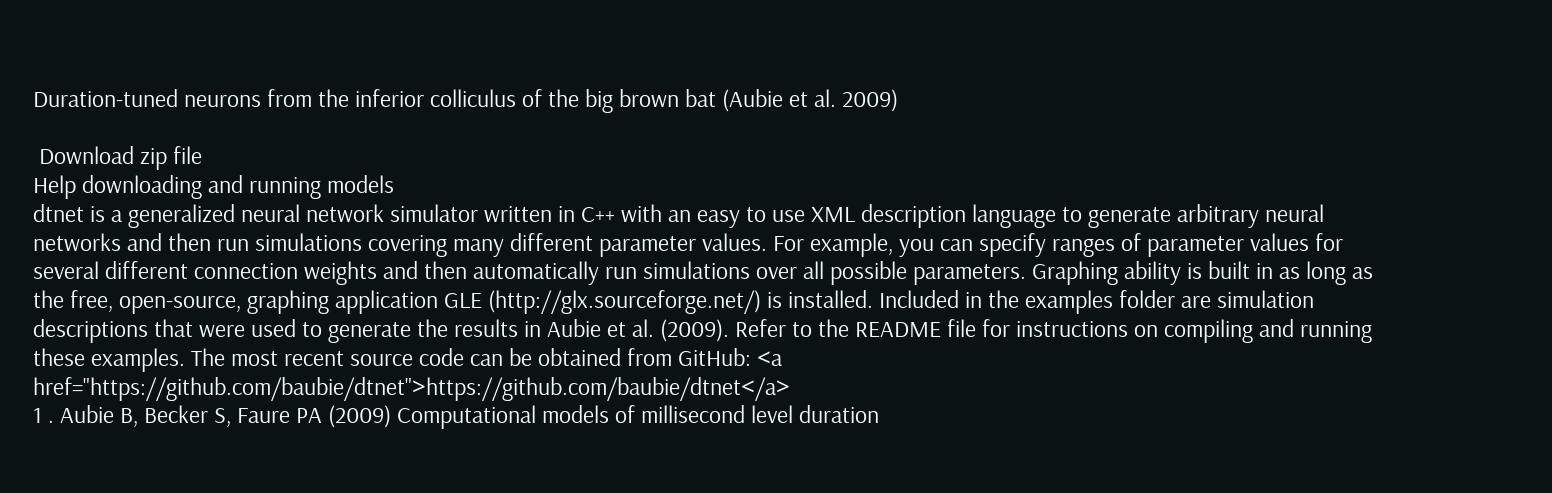Duration-tuned neurons from the inferior colliculus of the big brown bat (Aubie et al. 2009)

 Download zip file
Help downloading and running models
dtnet is a generalized neural network simulator written in C++ with an easy to use XML description language to generate arbitrary neural networks and then run simulations covering many different parameter values. For example, you can specify ranges of parameter values for several different connection weights and then automatically run simulations over all possible parameters. Graphing ability is built in as long as the free, open-source, graphing application GLE (http://glx.sourceforge.net/) is installed. Included in the examples folder are simulation descriptions that were used to generate the results in Aubie et al. (2009). Refer to the README file for instructions on compiling and running these examples. The most recent source code can be obtained from GitHub: <a href="https://github.com/baubie/dtnet">https://github.com/baubie/dtnet</a>
1 . Aubie B, Becker S, Faure PA (2009) Computational models of millisecond level duration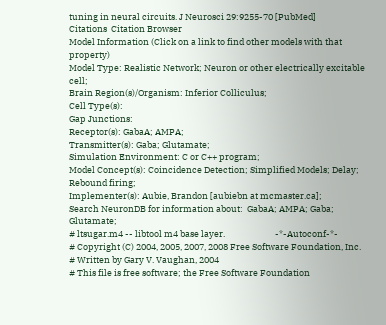tuning in neural circuits. J Neurosci 29:9255-70 [PubMed]
Citations  Citation Browser
Model Information (Click on a link to find other models with that property)
Model Type: Realistic Network; Neuron or other electrically excitable cell;
Brain Region(s)/Organism: Inferior Colliculus;
Cell Type(s):
Gap Junctions:
Receptor(s): GabaA; AMPA;
Transmitter(s): Gaba; Glutamate;
Simulation Environment: C or C++ program;
Model Concept(s): Coincidence Detection; Simplified Models; Delay; Rebound firing;
Implementer(s): Aubie, Brandon [aubiebn at mcmaster.ca];
Search NeuronDB for information about:  GabaA; AMPA; Gaba; Glutamate;
# ltsugar.m4 -- libtool m4 base layer.                         -*-Autoconf-*-
# Copyright (C) 2004, 2005, 2007, 2008 Free Software Foundation, Inc.
# Written by Gary V. Vaughan, 2004
# This file is free software; the Free Software Foundation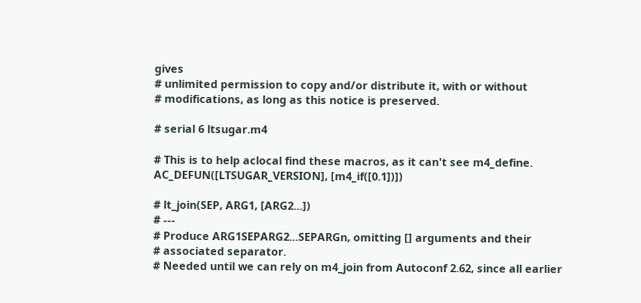gives
# unlimited permission to copy and/or distribute it, with or without
# modifications, as long as this notice is preserved.

# serial 6 ltsugar.m4

# This is to help aclocal find these macros, as it can't see m4_define.
AC_DEFUN([LTSUGAR_VERSION], [m4_if([0.1])])

# lt_join(SEP, ARG1, [ARG2...])
# ---
# Produce ARG1SEPARG2...SEPARGn, omitting [] arguments and their
# associated separator.
# Needed until we can rely on m4_join from Autoconf 2.62, since all earlier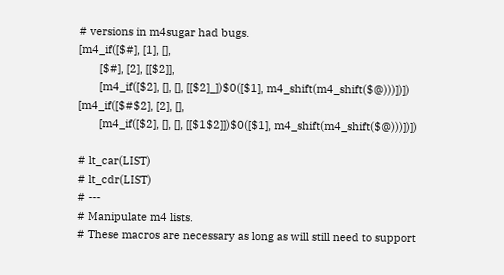# versions in m4sugar had bugs.
[m4_if([$#], [1], [],
       [$#], [2], [[$2]],
       [m4_if([$2], [], [], [[$2]_])$0([$1], m4_shift(m4_shift($@)))])])
[m4_if([$#$2], [2], [],
       [m4_if([$2], [], [], [[$1$2]])$0([$1], m4_shift(m4_shift($@)))])])

# lt_car(LIST)
# lt_cdr(LIST)
# ---
# Manipulate m4 lists.
# These macros are necessary as long as will still need to support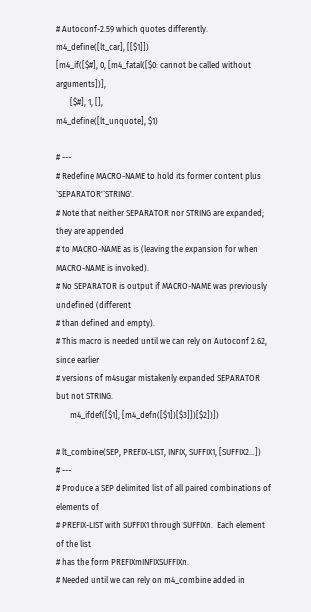# Autoconf-2.59 which quotes differently.
m4_define([lt_car], [[$1]])
[m4_if([$#], 0, [m4_fatal([$0: cannot be called without arguments])],
       [$#], 1, [],
m4_define([lt_unquote], $1)

# ---
# Redefine MACRO-NAME to hold its former content plus `SEPARATOR'`STRING'.
# Note that neither SEPARATOR nor STRING are expanded; they are appended
# to MACRO-NAME as is (leaving the expansion for when MACRO-NAME is invoked).
# No SEPARATOR is output if MACRO-NAME was previously undefined (different
# than defined and empty).
# This macro is needed until we can rely on Autoconf 2.62, since earlier
# versions of m4sugar mistakenly expanded SEPARATOR but not STRING.
       m4_ifdef([$1], [m4_defn([$1])[$3]])[$2])])

# lt_combine(SEP, PREFIX-LIST, INFIX, SUFFIX1, [SUFFIX2...])
# ---
# Produce a SEP delimited list of all paired combinations of elements of
# PREFIX-LIST with SUFFIX1 through SUFFIXn.  Each element of the list
# has the form PREFIXmINFIXSUFFIXn.
# Needed until we can rely on m4_combine added in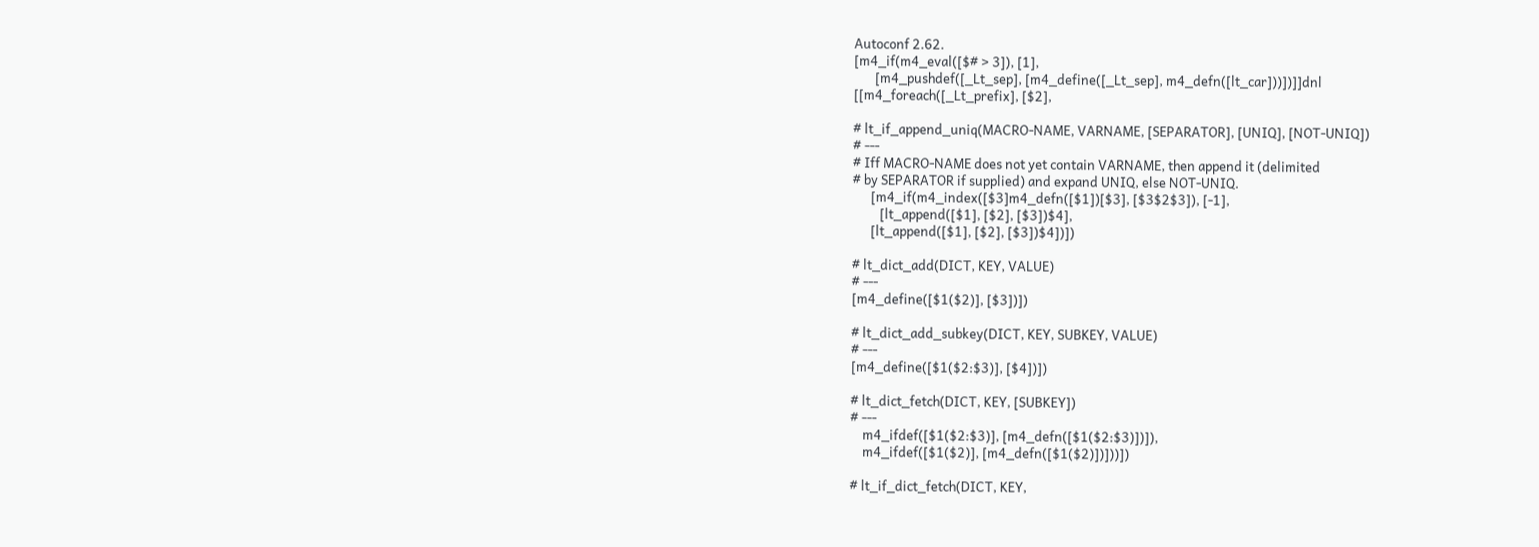Autoconf 2.62.
[m4_if(m4_eval([$# > 3]), [1],
       [m4_pushdef([_Lt_sep], [m4_define([_Lt_sep], m4_defn([lt_car]))])]]dnl
[[m4_foreach([_Lt_prefix], [$2],

# lt_if_append_uniq(MACRO-NAME, VARNAME, [SEPARATOR], [UNIQ], [NOT-UNIQ])
# ---
# Iff MACRO-NAME does not yet contain VARNAME, then append it (delimited
# by SEPARATOR if supplied) and expand UNIQ, else NOT-UNIQ.
      [m4_if(m4_index([$3]m4_defn([$1])[$3], [$3$2$3]), [-1],
         [lt_append([$1], [$2], [$3])$4],
      [lt_append([$1], [$2], [$3])$4])])

# lt_dict_add(DICT, KEY, VALUE)
# ---
[m4_define([$1($2)], [$3])])

# lt_dict_add_subkey(DICT, KEY, SUBKEY, VALUE)
# ---
[m4_define([$1($2:$3)], [$4])])

# lt_dict_fetch(DICT, KEY, [SUBKEY])
# ---
    m4_ifdef([$1($2:$3)], [m4_defn([$1($2:$3)])]),
    m4_ifdef([$1($2)], [m4_defn([$1($2)])]))])

# lt_if_dict_fetch(DICT, KEY,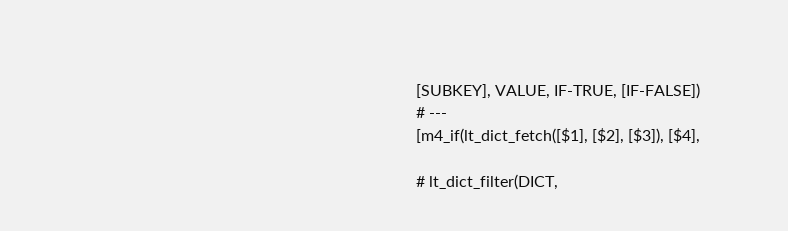[SUBKEY], VALUE, IF-TRUE, [IF-FALSE])
# ---
[m4_if(lt_dict_fetch([$1], [$2], [$3]), [$4],

# lt_dict_filter(DICT,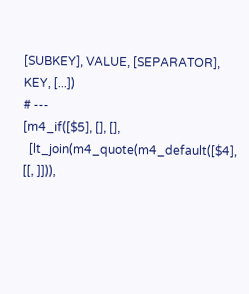[SUBKEY], VALUE, [SEPARATOR], KEY, [...])
# ---
[m4_if([$5], [], [],
  [lt_join(m4_quote(m4_default([$4], [[, ]])),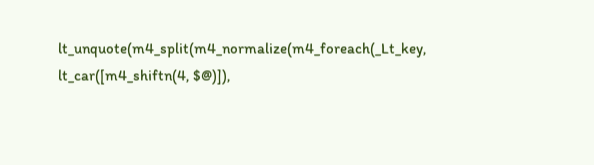lt_unquote(m4_split(m4_normalize(m4_foreach(_Lt_key, lt_car([m4_shiftn(4, $@)]),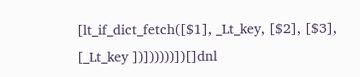[lt_if_dict_fetch([$1], _Lt_key, [$2], [$3], [_Lt_key ])])))))])[]dnl